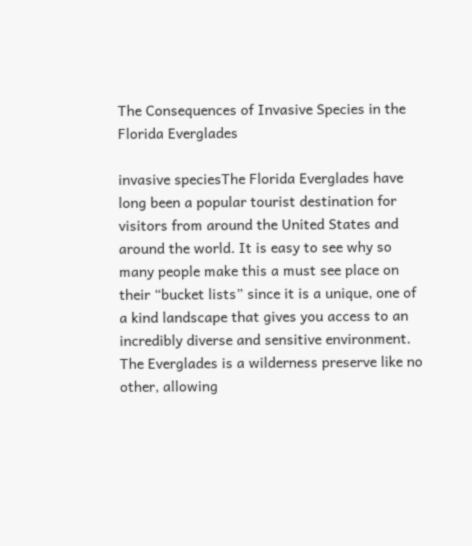The Consequences of Invasive Species in the Florida Everglades

invasive speciesThe Florida Everglades have long been a popular tourist destination for visitors from around the United States and around the world. It is easy to see why so many people make this a must see place on their “bucket lists” since it is a unique, one of a kind landscape that gives you access to an incredibly diverse and sensitive environment. The Everglades is a wilderness preserve like no other, allowing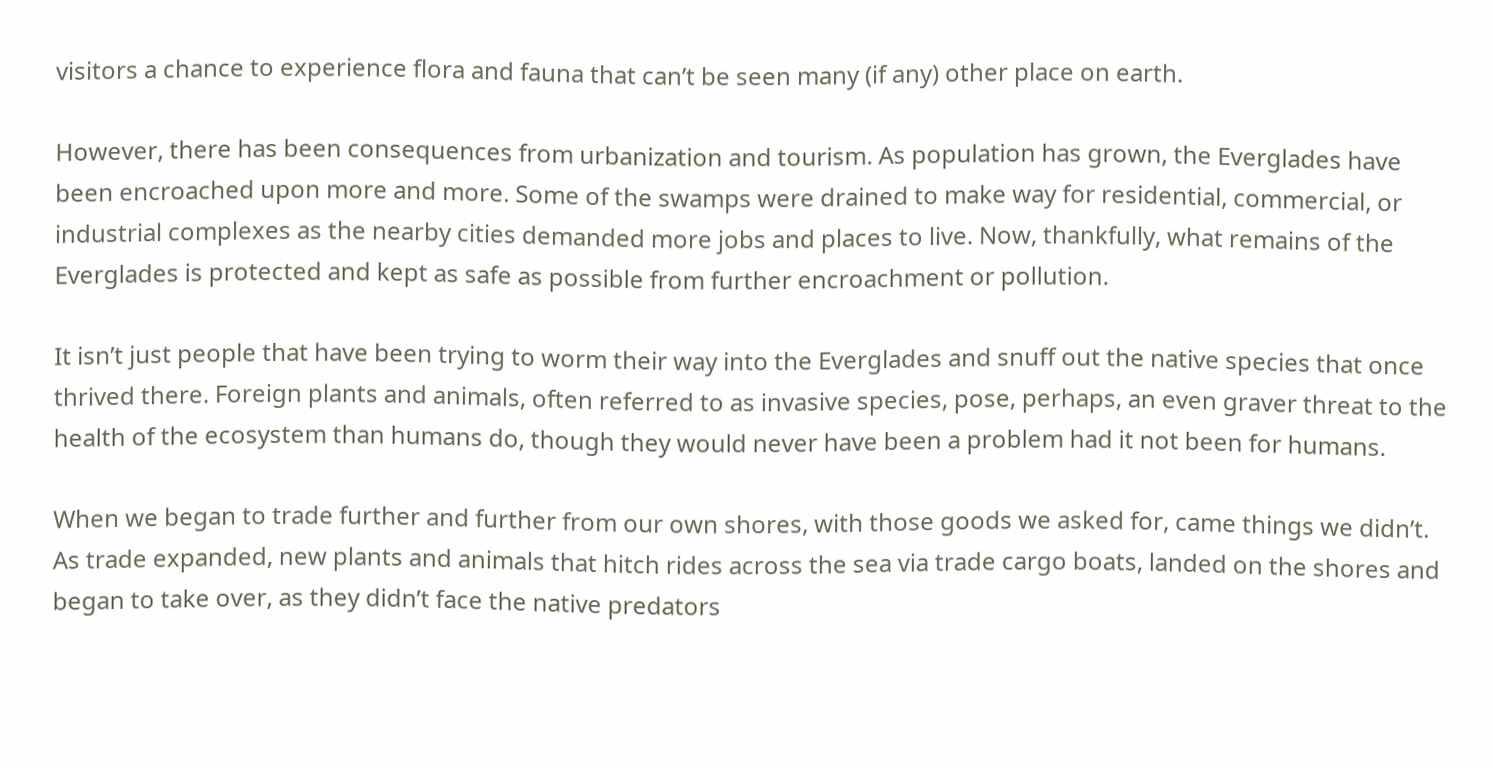visitors a chance to experience flora and fauna that can’t be seen many (if any) other place on earth.

However, there has been consequences from urbanization and tourism. As population has grown, the Everglades have been encroached upon more and more. Some of the swamps were drained to make way for residential, commercial, or industrial complexes as the nearby cities demanded more jobs and places to live. Now, thankfully, what remains of the Everglades is protected and kept as safe as possible from further encroachment or pollution.

It isn’t just people that have been trying to worm their way into the Everglades and snuff out the native species that once thrived there. Foreign plants and animals, often referred to as invasive species, pose, perhaps, an even graver threat to the health of the ecosystem than humans do, though they would never have been a problem had it not been for humans.

When we began to trade further and further from our own shores, with those goods we asked for, came things we didn’t. As trade expanded, new plants and animals that hitch rides across the sea via trade cargo boats, landed on the shores and began to take over, as they didn’t face the native predators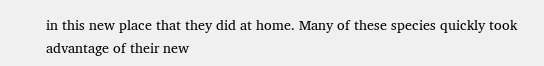in this new place that they did at home. Many of these species quickly took advantage of their new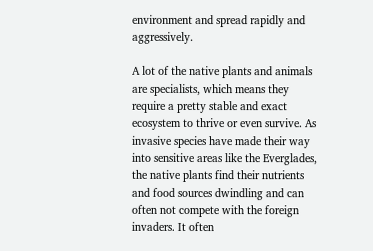environment and spread rapidly and aggressively.

A lot of the native plants and animals are specialists, which means they require a pretty stable and exact ecosystem to thrive or even survive. As invasive species have made their way into sensitive areas like the Everglades, the native plants find their nutrients and food sources dwindling and can often not compete with the foreign invaders. It often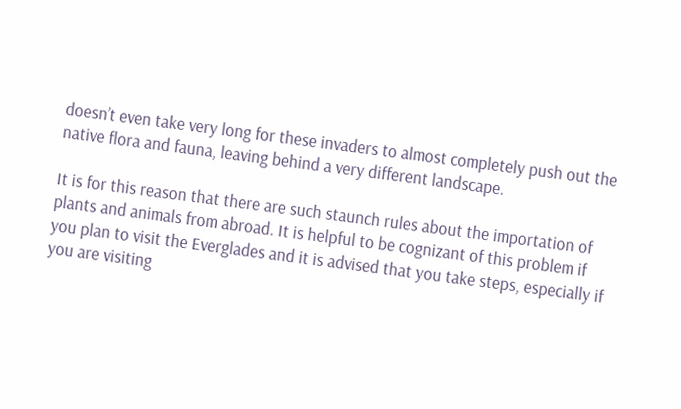doesn’t even take very long for these invaders to almost completely push out the native flora and fauna, leaving behind a very different landscape.

It is for this reason that there are such staunch rules about the importation of plants and animals from abroad. It is helpful to be cognizant of this problem if you plan to visit the Everglades and it is advised that you take steps, especially if you are visiting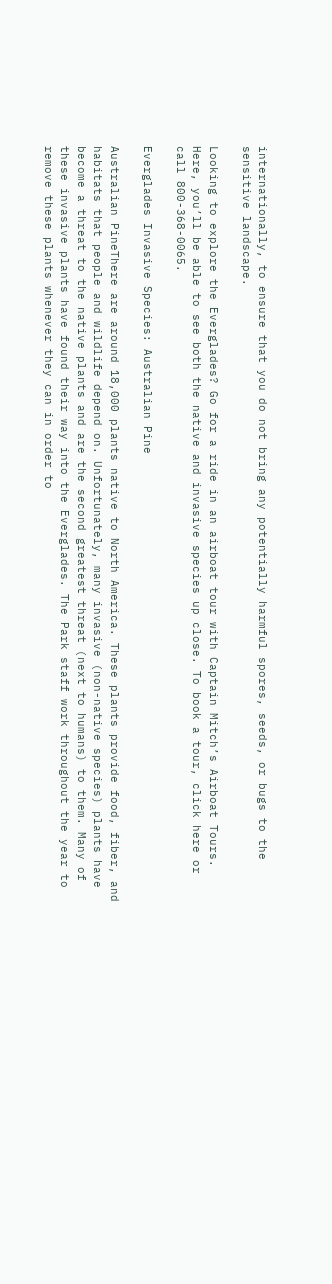internationally, to ensure that you do not bring any potentially harmful spores, seeds, or bugs to the sensitive landscape.

Looking to explore the Everglades? Go for a ride in an airboat tour with Captain Mitch’s Airboat Tours. Here, you’ll be able to see both the native and invasive species up close. To book a tour, click here or call 800-368-0065.

Everglades Invasive Species: Australian Pine

Australian PineThere are around 18,000 plants native to North America. These plants provide food, fiber, and habitats that people and wildlife depend on. Unfortunately, many invasive (non-native species) plants have become a threat to the native plants and are the second greatest threat (next to humans) to them. Many of these invasive plants have found their way into the Everglades. The Park staff work throughout the year to remove these plants whenever they can in order to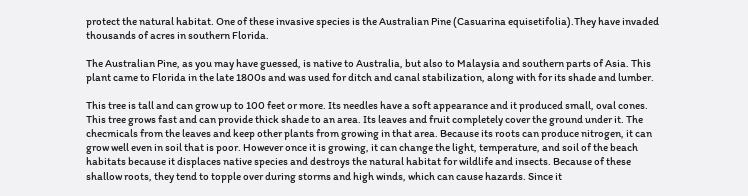protect the natural habitat. One of these invasive species is the Australian Pine (Casuarina equisetifolia).They have invaded thousands of acres in southern Florida.

The Australian Pine, as you may have guessed, is native to Australia, but also to Malaysia and southern parts of Asia. This plant came to Florida in the late 1800s and was used for ditch and canal stabilization, along with for its shade and lumber.

This tree is tall and can grow up to 100 feet or more. Its needles have a soft appearance and it produced small, oval cones. This tree grows fast and can provide thick shade to an area. Its leaves and fruit completely cover the ground under it. The checmicals from the leaves and keep other plants from growing in that area. Because its roots can produce nitrogen, it can grow well even in soil that is poor. However once it is growing, it can change the light, temperature, and soil of the beach habitats because it displaces native species and destroys the natural habitat for wildlife and insects. Because of these shallow roots, they tend to topple over during storms and high winds, which can cause hazards. Since it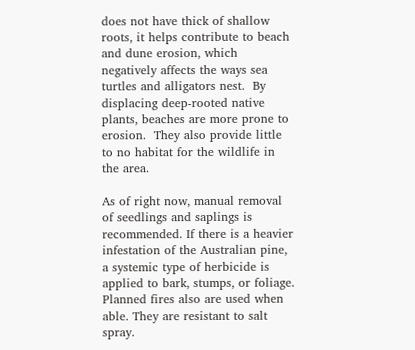does not have thick of shallow roots, it helps contribute to beach and dune erosion, which negatively affects the ways sea turtles and alligators nest.  By displacing deep-rooted native plants, beaches are more prone to erosion.  They also provide little to no habitat for the wildlife in the area.

As of right now, manual removal of seedlings and saplings is recommended. If there is a heavier infestation of the Australian pine, a systemic type of herbicide is applied to bark, stumps, or foliage. Planned fires also are used when able. They are resistant to salt spray.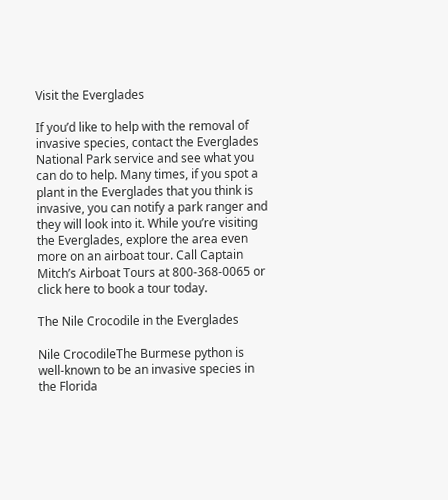Visit the Everglades

If you’d like to help with the removal of invasive species, contact the Everglades National Park service and see what you can do to help. Many times, if you spot a plant in the Everglades that you think is invasive, you can notify a park ranger and they will look into it. While you’re visiting the Everglades, explore the area even more on an airboat tour. Call Captain Mitch’s Airboat Tours at 800-368-0065 or click here to book a tour today.

The Nile Crocodile in the Everglades

Nile CrocodileThe Burmese python is well-known to be an invasive species in the Florida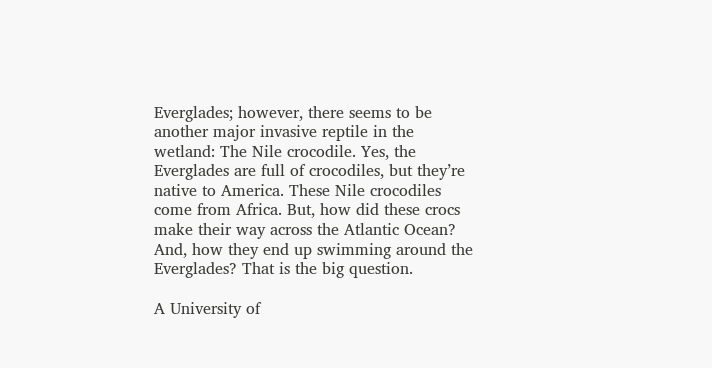Everglades; however, there seems to be another major invasive reptile in the wetland: The Nile crocodile. Yes, the Everglades are full of crocodiles, but they’re native to America. These Nile crocodiles come from Africa. But, how did these crocs make their way across the Atlantic Ocean? And, how they end up swimming around the Everglades? That is the big question.

A University of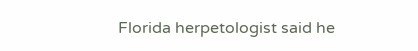Florida herpetologist said he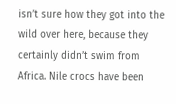isn’t sure how they got into the wild over here, because they certainly didn’t swim from Africa. Nile crocs have been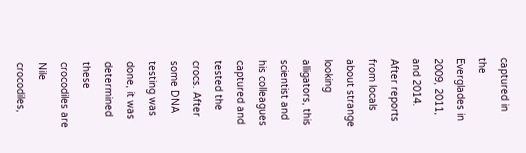captured in the Everglades in 2009, 2011, and 2014. After reports from locals about strange looking alligators, this scientist and his colleagues captured and tested the crocs. After some DNA testing was done, it was determined these crocodiles are Nile crocodiles,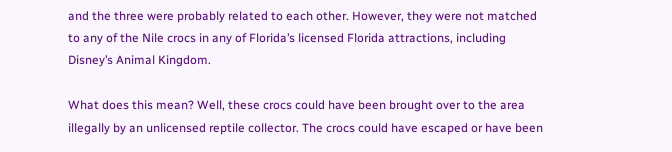and the three were probably related to each other. However, they were not matched to any of the Nile crocs in any of Florida’s licensed Florida attractions, including Disney’s Animal Kingdom.

What does this mean? Well, these crocs could have been brought over to the area illegally by an unlicensed reptile collector. The crocs could have escaped or have been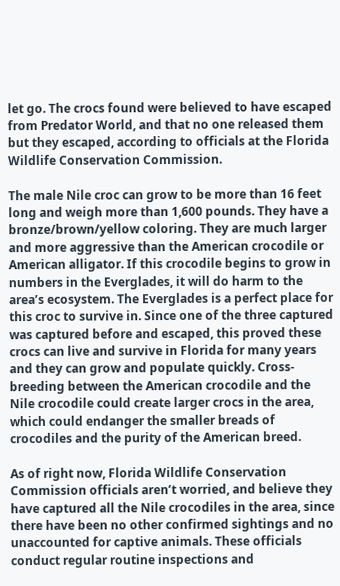let go. The crocs found were believed to have escaped from Predator World, and that no one released them but they escaped, according to officials at the Florida Wildlife Conservation Commission.

The male Nile croc can grow to be more than 16 feet long and weigh more than 1,600 pounds. They have a bronze/brown/yellow coloring. They are much larger and more aggressive than the American crocodile or American alligator. If this crocodile begins to grow in numbers in the Everglades, it will do harm to the area’s ecosystem. The Everglades is a perfect place for this croc to survive in. Since one of the three captured was captured before and escaped, this proved these crocs can live and survive in Florida for many years and they can grow and populate quickly. Cross-breeding between the American crocodile and the Nile crocodile could create larger crocs in the area, which could endanger the smaller breads of crocodiles and the purity of the American breed.

As of right now, Florida Wildlife Conservation Commission officials aren’t worried, and believe they have captured all the Nile crocodiles in the area, since there have been no other confirmed sightings and no unaccounted for captive animals. These officials conduct regular routine inspections and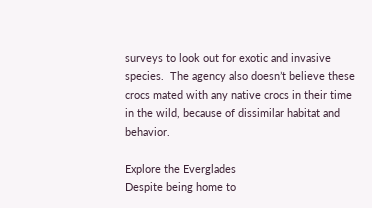surveys to look out for exotic and invasive species.  The agency also doesn’t believe these crocs mated with any native crocs in their time in the wild, because of dissimilar habitat and behavior.

Explore the Everglades
Despite being home to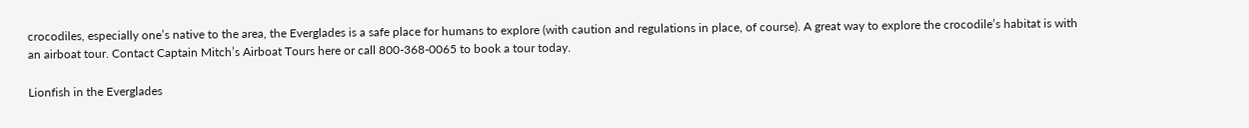crocodiles, especially one’s native to the area, the Everglades is a safe place for humans to explore (with caution and regulations in place, of course). A great way to explore the crocodile’s habitat is with an airboat tour. Contact Captain Mitch’s Airboat Tours here or call 800-368-0065 to book a tour today.

Lionfish in the Everglades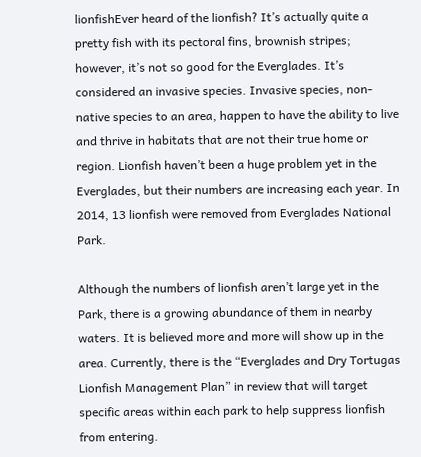lionfishEver heard of the lionfish? It’s actually quite a pretty fish with its pectoral fins, brownish stripes; however, it’s not so good for the Everglades. It’s considered an invasive species. Invasive species, non-native species to an area, happen to have the ability to live and thrive in habitats that are not their true home or region. Lionfish haven’t been a huge problem yet in the Everglades, but their numbers are increasing each year. In 2014, 13 lionfish were removed from Everglades National Park.

Although the numbers of lionfish aren’t large yet in the Park, there is a growing abundance of them in nearby waters. It is believed more and more will show up in the area. Currently, there is the “Everglades and Dry Tortugas Lionfish Management Plan” in review that will target specific areas within each park to help suppress lionfish from entering.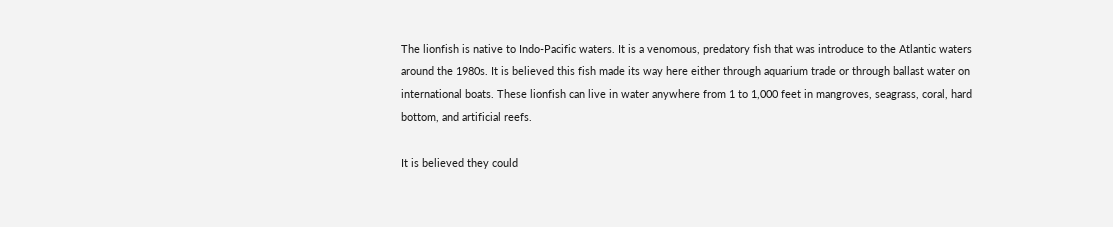The lionfish is native to Indo-Pacific waters. It is a venomous, predatory fish that was introduce to the Atlantic waters around the 1980s. It is believed this fish made its way here either through aquarium trade or through ballast water on international boats. These lionfish can live in water anywhere from 1 to 1,000 feet in mangroves, seagrass, coral, hard bottom, and artificial reefs.

It is believed they could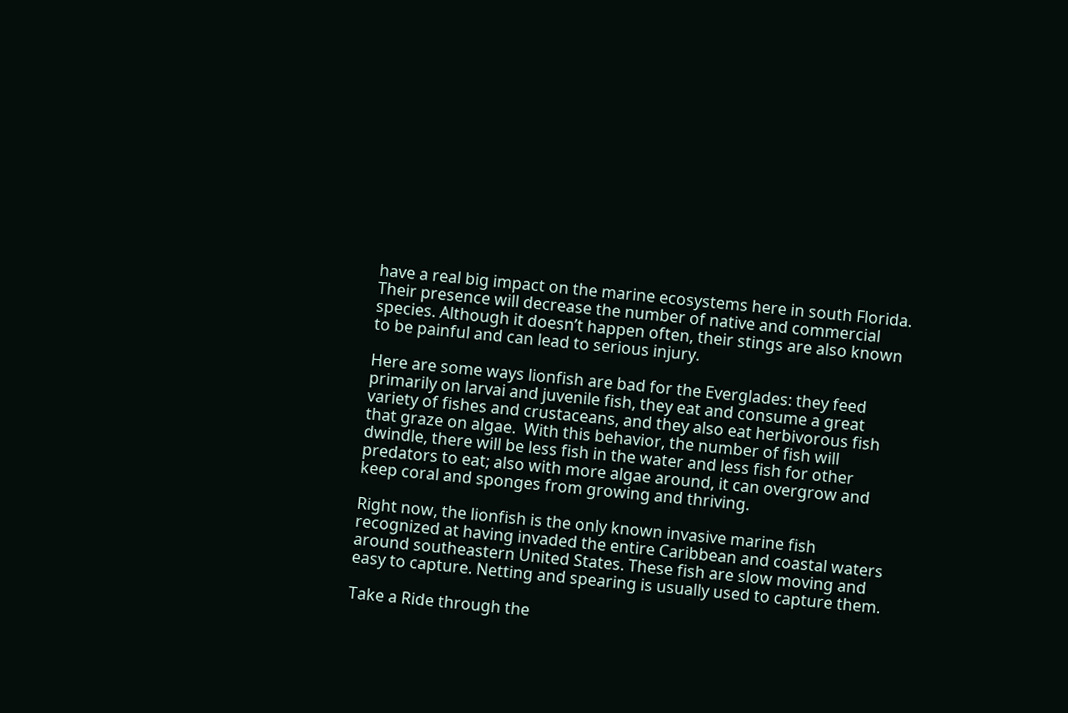have a real big impact on the marine ecosystems here in south Florida. Their presence will decrease the number of native and commercial species. Although it doesn’t happen often, their stings are also known to be painful and can lead to serious injury.

Here are some ways lionfish are bad for the Everglades: they feed primarily on larvai and juvenile fish, they eat and consume a great variety of fishes and crustaceans, and they also eat herbivorous fish that graze on algae.  With this behavior, the number of fish will dwindle, there will be less fish in the water and less fish for other predators to eat; also with more algae around, it can overgrow and keep coral and sponges from growing and thriving.

Right now, the lionfish is the only known invasive marine fish recognized at having invaded the entire Caribbean and coastal waters around southeastern United States. These fish are slow moving and easy to capture. Netting and spearing is usually used to capture them.

Take a Ride through the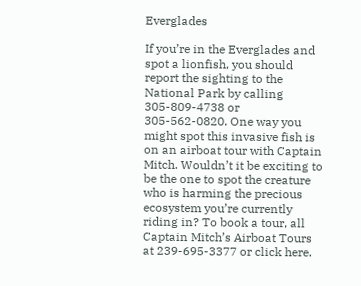Everglades

If you’re in the Everglades and spot a lionfish, you should report the sighting to the National Park by calling 305-809-4738 or 305-562-0820. One way you might spot this invasive fish is on an airboat tour with Captain Mitch. Wouldn’t it be exciting to be the one to spot the creature who is harming the precious ecosystem you’re currently riding in? To book a tour, all Captain Mitch’s Airboat Tours at 239-695-3377 or click here.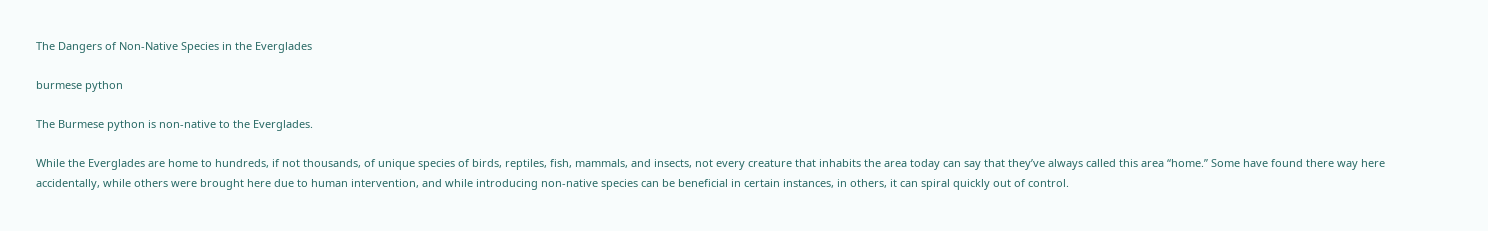The Dangers of Non-Native Species in the Everglades

burmese python

The Burmese python is non-native to the Everglades.

While the Everglades are home to hundreds, if not thousands, of unique species of birds, reptiles, fish, mammals, and insects, not every creature that inhabits the area today can say that they’ve always called this area “home.” Some have found there way here accidentally, while others were brought here due to human intervention, and while introducing non-native species can be beneficial in certain instances, in others, it can spiral quickly out of control.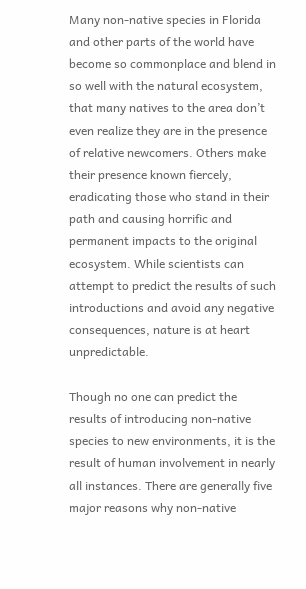Many non-native species in Florida and other parts of the world have become so commonplace and blend in so well with the natural ecosystem, that many natives to the area don’t even realize they are in the presence of relative newcomers. Others make their presence known fiercely, eradicating those who stand in their path and causing horrific and permanent impacts to the original ecosystem. While scientists can attempt to predict the results of such introductions and avoid any negative consequences, nature is at heart unpredictable.

Though no one can predict the results of introducing non-native species to new environments, it is the result of human involvement in nearly all instances. There are generally five major reasons why non-native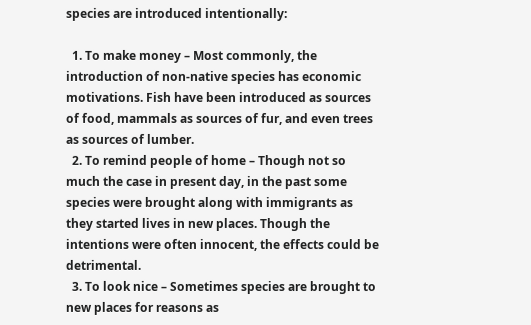species are introduced intentionally:

  1. To make money – Most commonly, the introduction of non-native species has economic motivations. Fish have been introduced as sources of food, mammals as sources of fur, and even trees as sources of lumber.
  2. To remind people of home – Though not so much the case in present day, in the past some species were brought along with immigrants as they started lives in new places. Though the intentions were often innocent, the effects could be detrimental.
  3. To look nice – Sometimes species are brought to new places for reasons as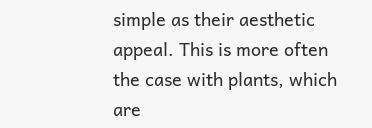simple as their aesthetic appeal. This is more often the case with plants, which are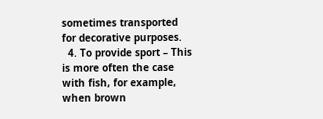sometimes transported for decorative purposes.
  4. To provide sport – This is more often the case with fish, for example, when brown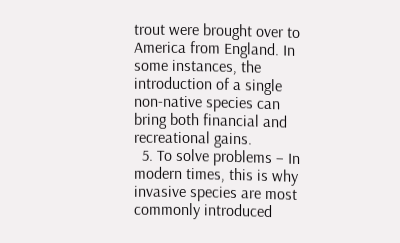trout were brought over to America from England. In some instances, the introduction of a single non-native species can bring both financial and recreational gains.
  5. To solve problems – In modern times, this is why invasive species are most commonly introduced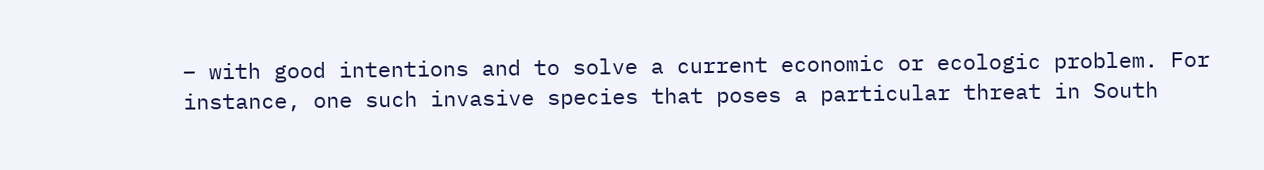– with good intentions and to solve a current economic or ecologic problem. For instance, one such invasive species that poses a particular threat in South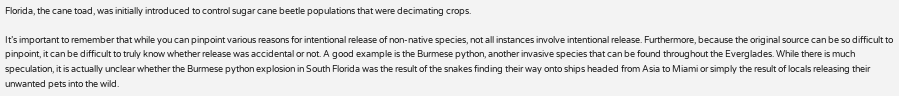Florida, the cane toad, was initially introduced to control sugar cane beetle populations that were decimating crops.

It’s important to remember that while you can pinpoint various reasons for intentional release of non-native species, not all instances involve intentional release. Furthermore, because the original source can be so difficult to pinpoint, it can be difficult to truly know whether release was accidental or not. A good example is the Burmese python, another invasive species that can be found throughout the Everglades. While there is much speculation, it is actually unclear whether the Burmese python explosion in South Florida was the result of the snakes finding their way onto ships headed from Asia to Miami or simply the result of locals releasing their unwanted pets into the wild.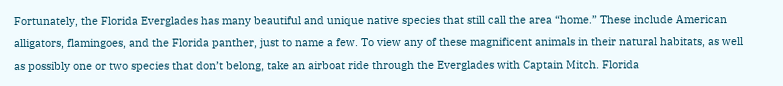Fortunately, the Florida Everglades has many beautiful and unique native species that still call the area “home.” These include American alligators, flamingoes, and the Florida panther, just to name a few. To view any of these magnificent animals in their natural habitats, as well as possibly one or two species that don’t belong, take an airboat ride through the Everglades with Captain Mitch. Florida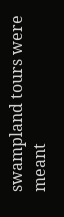swampland tours were meant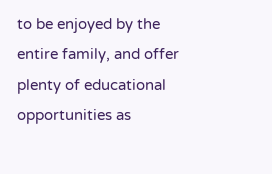to be enjoyed by the entire family, and offer plenty of educational opportunities as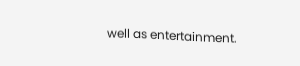well as entertainment.